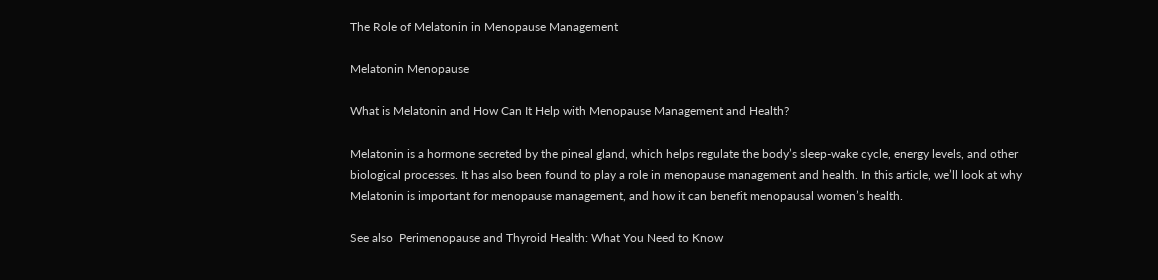The Role of Melatonin in Menopause Management

Melatonin Menopause

What is Melatonin and How Can It Help with Menopause Management and Health?

Melatonin is a hormone secreted by the pineal gland, which helps regulate the body’s sleep-wake cycle, energy levels, and other biological processes. It has also been found to play a role in menopause management and health. In this article, we’ll look at why Melatonin is important for menopause management, and how it can benefit menopausal women’s health.

See also  Perimenopause and Thyroid Health: What You Need to Know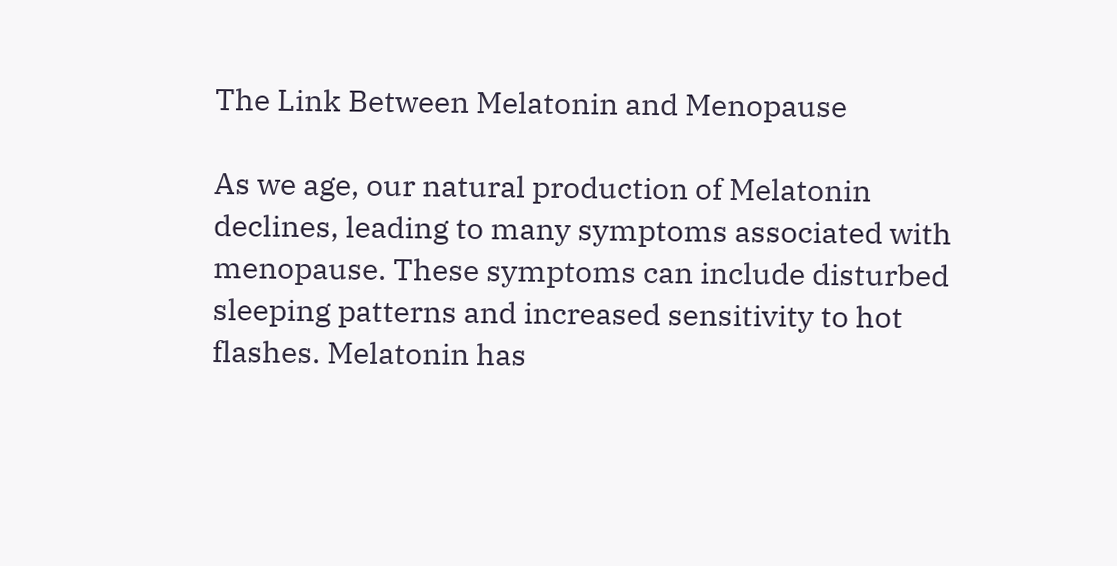The Link Between Melatonin and Menopause

As we age, our natural production of Melatonin declines, leading to many symptoms associated with menopause. These symptoms can include disturbed sleeping patterns and increased sensitivity to hot flashes. Melatonin has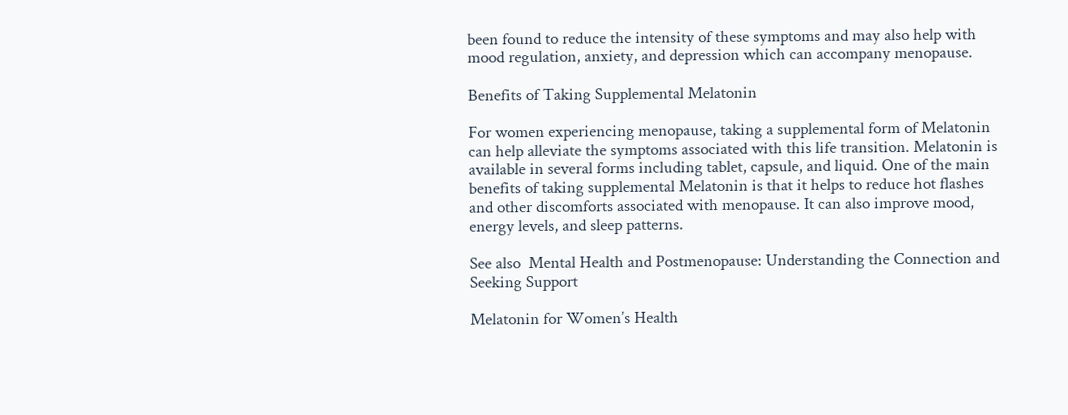been found to reduce the intensity of these symptoms and may also help with mood regulation, anxiety, and depression which can accompany menopause.

Benefits of Taking Supplemental Melatonin

For women experiencing menopause, taking a supplemental form of Melatonin can help alleviate the symptoms associated with this life transition. Melatonin is available in several forms including tablet, capsule, and liquid. One of the main benefits of taking supplemental Melatonin is that it helps to reduce hot flashes and other discomforts associated with menopause. It can also improve mood, energy levels, and sleep patterns.

See also  Mental Health and Postmenopause: Understanding the Connection and Seeking Support

Melatonin for Women’s Health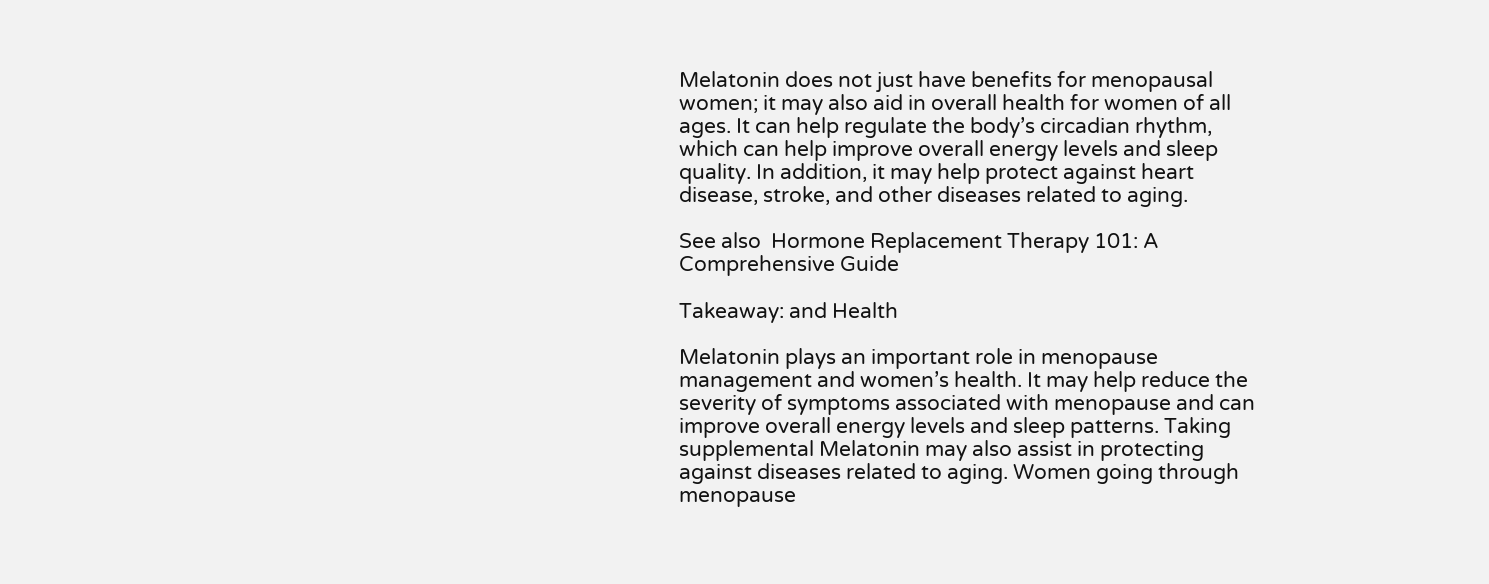Melatonin does not just have benefits for menopausal women; it may also aid in overall health for women of all ages. It can help regulate the body’s circadian rhythm, which can help improve overall energy levels and sleep quality. In addition, it may help protect against heart disease, stroke, and other diseases related to aging.

See also  Hormone Replacement Therapy 101: A Comprehensive Guide

Takeaway: and Health

Melatonin plays an important role in menopause management and women’s health. It may help reduce the severity of symptoms associated with menopause and can improve overall energy levels and sleep patterns. Taking supplemental Melatonin may also assist in protecting against diseases related to aging. Women going through menopause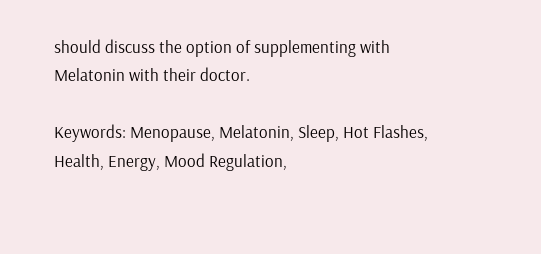should discuss the option of supplementing with Melatonin with their doctor.

Keywords: Menopause, Melatonin, Sleep, Hot Flashes, Health, Energy, Mood Regulation,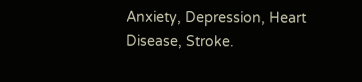Anxiety, Depression, Heart Disease, Stroke.